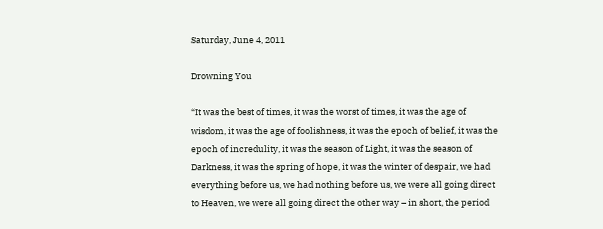Saturday, June 4, 2011

Drowning You

“It was the best of times, it was the worst of times, it was the age of wisdom, it was the age of foolishness, it was the epoch of belief, it was the epoch of incredulity, it was the season of Light, it was the season of Darkness, it was the spring of hope, it was the winter of despair, we had everything before us, we had nothing before us, we were all going direct to Heaven, we were all going direct the other way – in short, the period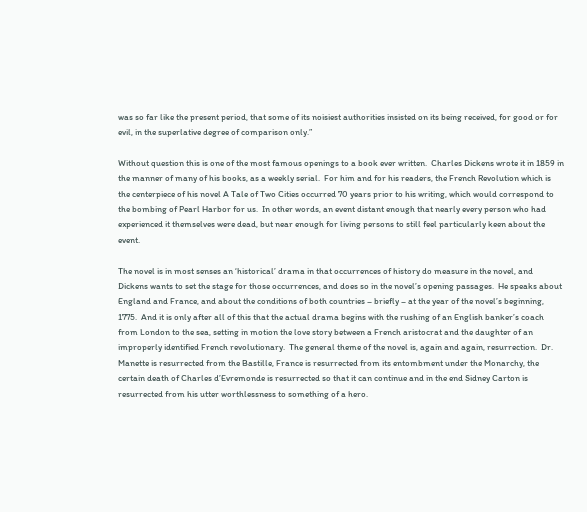was so far like the present period, that some of its noisiest authorities insisted on its being received, for good or for evil, in the superlative degree of comparison only.”

Without question this is one of the most famous openings to a book ever written.  Charles Dickens wrote it in 1859 in the manner of many of his books, as a weekly serial.  For him and for his readers, the French Revolution which is the centerpiece of his novel A Tale of Two Cities occurred 70 years prior to his writing, which would correspond to the bombing of Pearl Harbor for us.  In other words, an event distant enough that nearly every person who had experienced it themselves were dead, but near enough for living persons to still feel particularly keen about the event.

The novel is in most senses an ‘historical’ drama in that occurrences of history do measure in the novel, and Dickens wants to set the stage for those occurrences, and does so in the novel’s opening passages.  He speaks about England and France, and about the conditions of both countries – briefly – at the year of the novel’s beginning, 1775.  And it is only after all of this that the actual drama begins with the rushing of an English banker’s coach from London to the sea, setting in motion the love story between a French aristocrat and the daughter of an improperly identified French revolutionary.  The general theme of the novel is, again and again, resurrection.  Dr. Manette is resurrected from the Bastille, France is resurrected from its entombment under the Monarchy, the certain death of Charles d’Evremonde is resurrected so that it can continue and in the end Sidney Carton is resurrected from his utter worthlessness to something of a hero.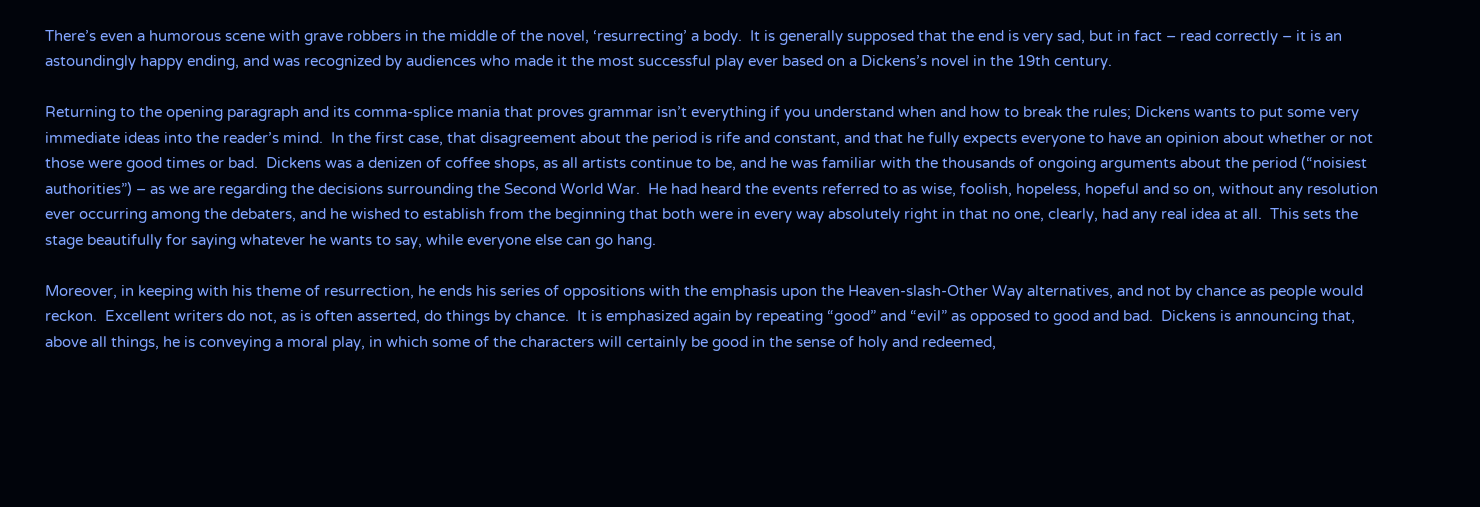There’s even a humorous scene with grave robbers in the middle of the novel, ‘resurrecting’ a body.  It is generally supposed that the end is very sad, but in fact – read correctly – it is an astoundingly happy ending, and was recognized by audiences who made it the most successful play ever based on a Dickens’s novel in the 19th century.

Returning to the opening paragraph and its comma-splice mania that proves grammar isn’t everything if you understand when and how to break the rules; Dickens wants to put some very immediate ideas into the reader’s mind.  In the first case, that disagreement about the period is rife and constant, and that he fully expects everyone to have an opinion about whether or not those were good times or bad.  Dickens was a denizen of coffee shops, as all artists continue to be, and he was familiar with the thousands of ongoing arguments about the period (“noisiest authorities”) – as we are regarding the decisions surrounding the Second World War.  He had heard the events referred to as wise, foolish, hopeless, hopeful and so on, without any resolution ever occurring among the debaters, and he wished to establish from the beginning that both were in every way absolutely right in that no one, clearly, had any real idea at all.  This sets the stage beautifully for saying whatever he wants to say, while everyone else can go hang.

Moreover, in keeping with his theme of resurrection, he ends his series of oppositions with the emphasis upon the Heaven-slash-Other Way alternatives, and not by chance as people would reckon.  Excellent writers do not, as is often asserted, do things by chance.  It is emphasized again by repeating “good” and “evil” as opposed to good and bad.  Dickens is announcing that, above all things, he is conveying a moral play, in which some of the characters will certainly be good in the sense of holy and redeemed,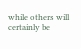while others will certainly be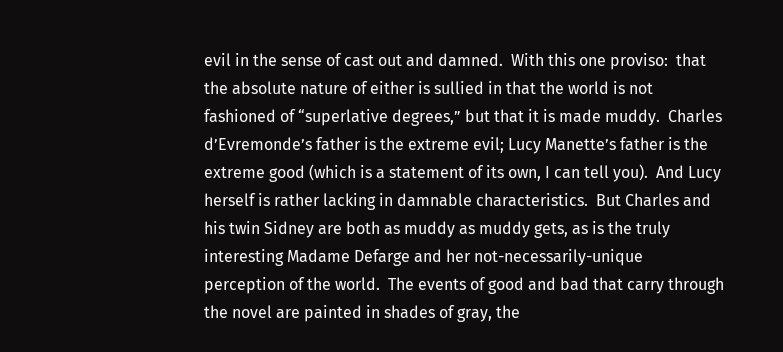evil in the sense of cast out and damned.  With this one proviso:  that the absolute nature of either is sullied in that the world is not fashioned of “superlative degrees,” but that it is made muddy.  Charles d’Evremonde’s father is the extreme evil; Lucy Manette’s father is the extreme good (which is a statement of its own, I can tell you).  And Lucy herself is rather lacking in damnable characteristics.  But Charles and his twin Sidney are both as muddy as muddy gets, as is the truly interesting Madame Defarge and her not-necessarily-unique perception of the world.  The events of good and bad that carry through the novel are painted in shades of gray, the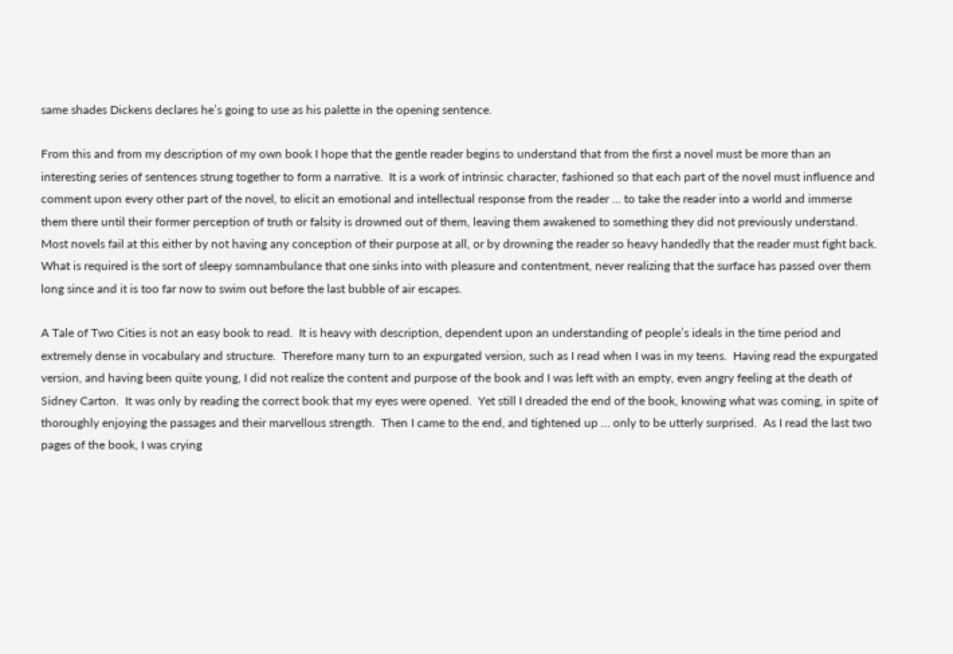same shades Dickens declares he’s going to use as his palette in the opening sentence.

From this and from my description of my own book I hope that the gentle reader begins to understand that from the first a novel must be more than an interesting series of sentences strung together to form a narrative.  It is a work of intrinsic character, fashioned so that each part of the novel must influence and comment upon every other part of the novel, to elicit an emotional and intellectual response from the reader … to take the reader into a world and immerse them there until their former perception of truth or falsity is drowned out of them, leaving them awakened to something they did not previously understand.  Most novels fail at this either by not having any conception of their purpose at all, or by drowning the reader so heavy handedly that the reader must fight back. What is required is the sort of sleepy somnambulance that one sinks into with pleasure and contentment, never realizing that the surface has passed over them long since and it is too far now to swim out before the last bubble of air escapes.

A Tale of Two Cities is not an easy book to read.  It is heavy with description, dependent upon an understanding of people’s ideals in the time period and extremely dense in vocabulary and structure.  Therefore many turn to an expurgated version, such as I read when I was in my teens.  Having read the expurgated version, and having been quite young, I did not realize the content and purpose of the book and I was left with an empty, even angry feeling at the death of Sidney Carton.  It was only by reading the correct book that my eyes were opened.  Yet still I dreaded the end of the book, knowing what was coming, in spite of thoroughly enjoying the passages and their marvellous strength.  Then I came to the end, and tightened up … only to be utterly surprised.  As I read the last two pages of the book, I was crying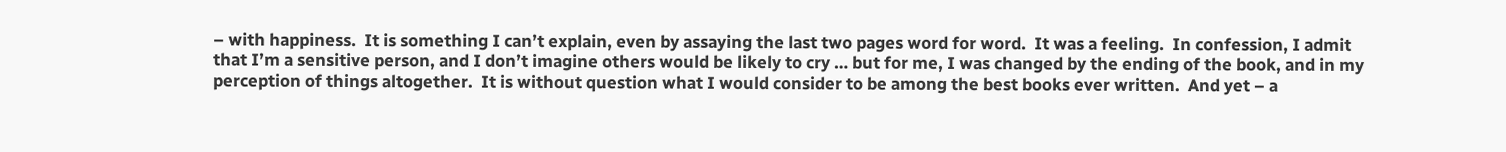– with happiness.  It is something I can’t explain, even by assaying the last two pages word for word.  It was a feeling.  In confession, I admit that I’m a sensitive person, and I don’t imagine others would be likely to cry … but for me, I was changed by the ending of the book, and in my perception of things altogether.  It is without question what I would consider to be among the best books ever written.  And yet – a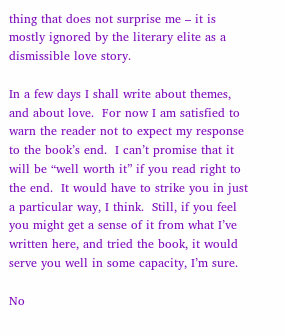thing that does not surprise me – it is mostly ignored by the literary elite as a dismissible love story.

In a few days I shall write about themes, and about love.  For now I am satisfied to warn the reader not to expect my response to the book’s end.  I can’t promise that it will be “well worth it” if you read right to the end.  It would have to strike you in just a particular way, I think.  Still, if you feel you might get a sense of it from what I’ve written here, and tried the book, it would serve you well in some capacity, I’m sure.

No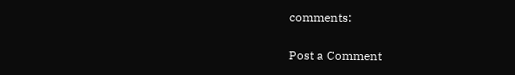comments:

Post a Comment